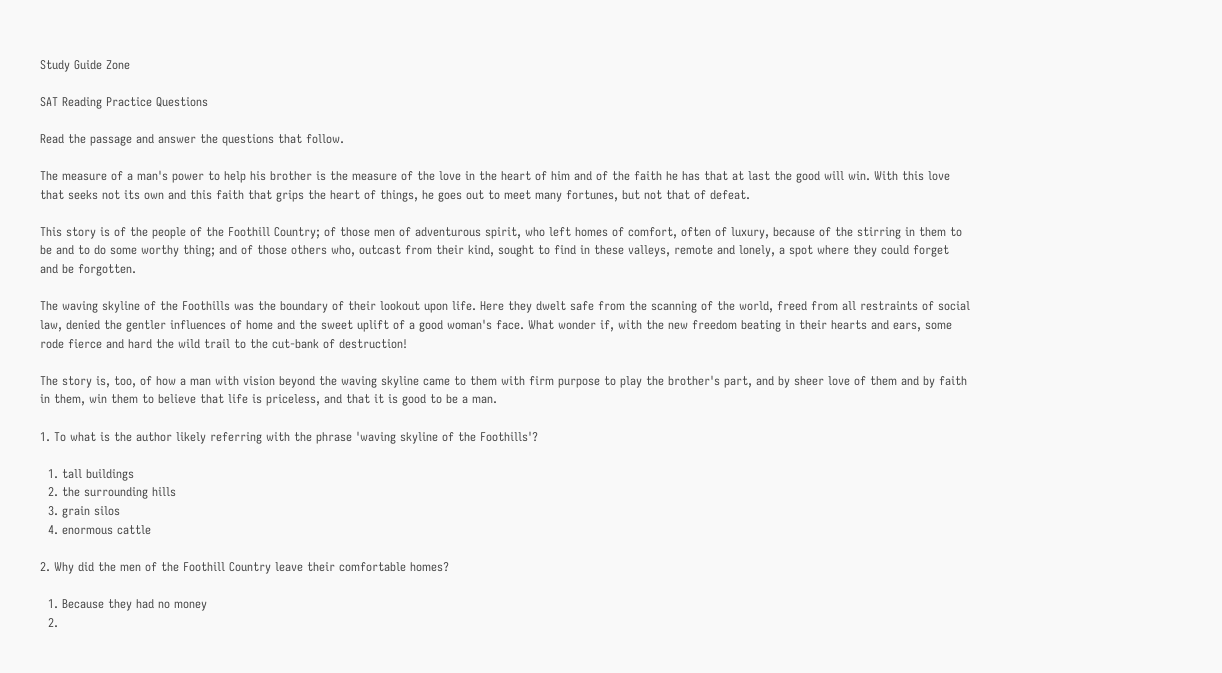Study Guide Zone

SAT Reading Practice Questions

Read the passage and answer the questions that follow.

The measure of a man's power to help his brother is the measure of the love in the heart of him and of the faith he has that at last the good will win. With this love that seeks not its own and this faith that grips the heart of things, he goes out to meet many fortunes, but not that of defeat.

This story is of the people of the Foothill Country; of those men of adventurous spirit, who left homes of comfort, often of luxury, because of the stirring in them to be and to do some worthy thing; and of those others who, outcast from their kind, sought to find in these valleys, remote and lonely, a spot where they could forget and be forgotten.

The waving skyline of the Foothills was the boundary of their lookout upon life. Here they dwelt safe from the scanning of the world, freed from all restraints of social law, denied the gentler influences of home and the sweet uplift of a good woman's face. What wonder if, with the new freedom beating in their hearts and ears, some rode fierce and hard the wild trail to the cut-bank of destruction!

The story is, too, of how a man with vision beyond the waving skyline came to them with firm purpose to play the brother's part, and by sheer love of them and by faith in them, win them to believe that life is priceless, and that it is good to be a man.

1. To what is the author likely referring with the phrase 'waving skyline of the Foothills'?

  1. tall buildings
  2. the surrounding hills
  3. grain silos
  4. enormous cattle

2. Why did the men of the Foothill Country leave their comfortable homes?

  1. Because they had no money
  2.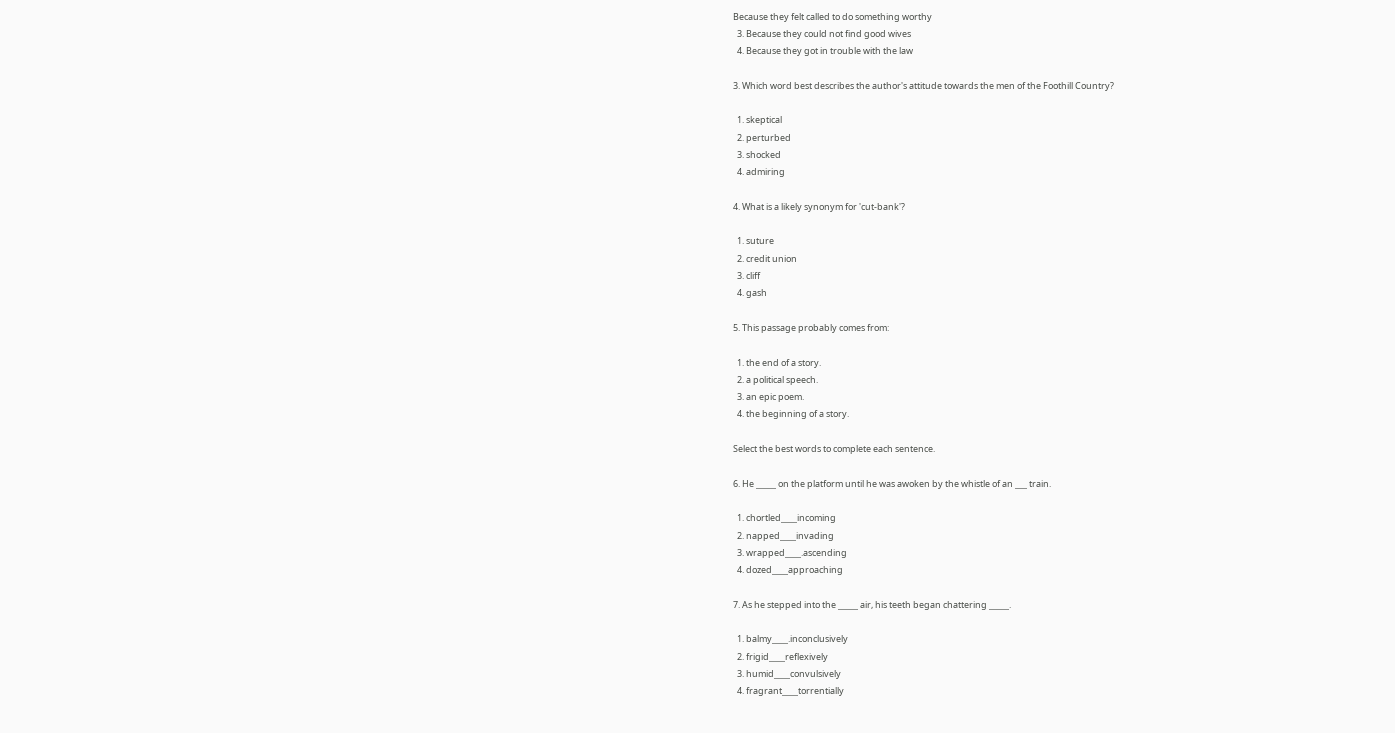Because they felt called to do something worthy
  3. Because they could not find good wives
  4. Because they got in trouble with the law

3. Which word best describes the author's attitude towards the men of the Foothill Country?

  1. skeptical
  2. perturbed
  3. shocked
  4. admiring

4. What is a likely synonym for 'cut-bank'?

  1. suture
  2. credit union
  3. cliff
  4. gash

5. This passage probably comes from:

  1. the end of a story.
  2. a political speech.
  3. an epic poem.
  4. the beginning of a story.

Select the best words to complete each sentence.

6. He _____ on the platform until he was awoken by the whistle of an ___ train.

  1. chortled____incoming
  2. napped____invading
  3. wrapped____.ascending
  4. dozed____approaching

7. As he stepped into the _____ air, his teeth began chattering _____.

  1. balmy____.inconclusively
  2. frigid____reflexively
  3. humid____convulsively
  4. fragrant____torrentially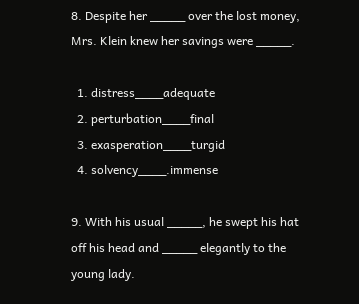8. Despite her _____ over the lost money, Mrs. Klein knew her savings were _____.

  1. distress____adequate
  2. perturbation____final
  3. exasperation____turgid
  4. solvency____.immense

9. With his usual _____, he swept his hat off his head and _____ elegantly to the young lady.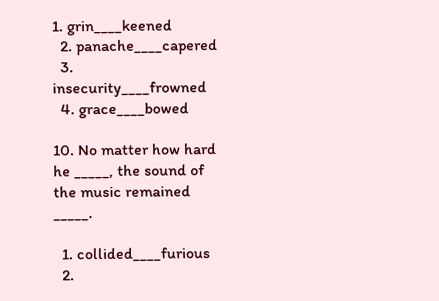1. grin____keened
  2. panache____capered
  3. insecurity____frowned
  4. grace____bowed

10. No matter how hard he _____, the sound of the music remained _____.

  1. collided____furious
  2.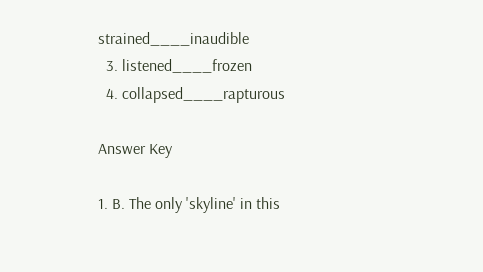strained____inaudible
  3. listened____frozen
  4. collapsed____rapturous

Answer Key

1. B. The only 'skyline' in this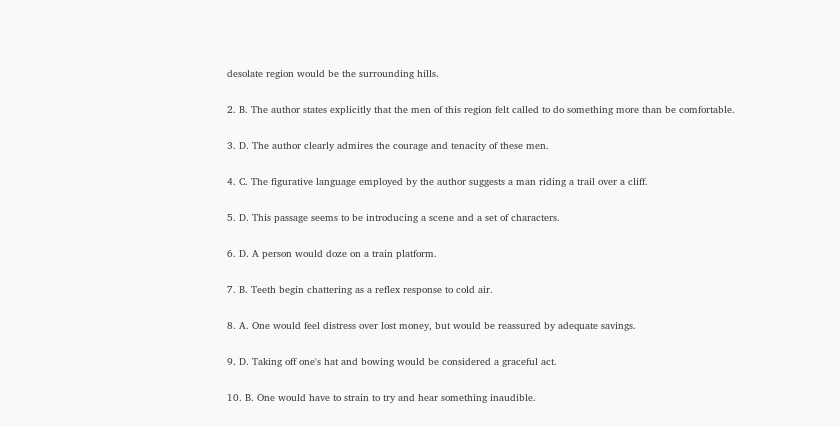desolate region would be the surrounding hills.

2. B. The author states explicitly that the men of this region felt called to do something more than be comfortable.

3. D. The author clearly admires the courage and tenacity of these men.

4. C. The figurative language employed by the author suggests a man riding a trail over a cliff.

5. D. This passage seems to be introducing a scene and a set of characters.

6. D. A person would doze on a train platform.

7. B. Teeth begin chattering as a reflex response to cold air.

8. A. One would feel distress over lost money, but would be reassured by adequate savings.

9. D. Taking off one's hat and bowing would be considered a graceful act.

10. B. One would have to strain to try and hear something inaudible.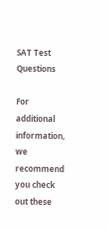SAT Test Questions

For additional information, we recommend you check out these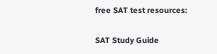free SAT test resources:

SAT Study Guide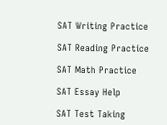SAT Writing Practice

SAT Reading Practice

SAT Math Practice

SAT Essay Help

SAT Test Taking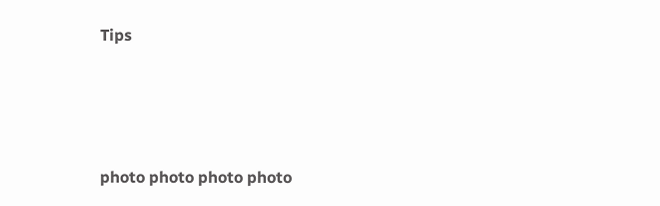Tips




photo photo photo photo